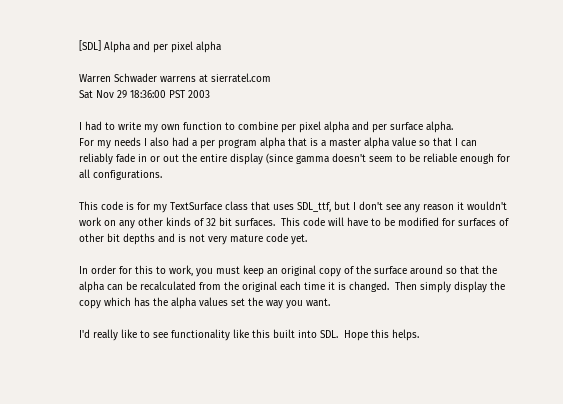[SDL] Alpha and per pixel alpha

Warren Schwader warrens at sierratel.com
Sat Nov 29 18:36:00 PST 2003

I had to write my own function to combine per pixel alpha and per surface alpha.
For my needs I also had a per program alpha that is a master alpha value so that I can reliably fade in or out the entire display (since gamma doesn't seem to be reliable enough for all configurations.

This code is for my TextSurface class that uses SDL_ttf, but I don't see any reason it wouldn't work on any other kinds of 32 bit surfaces.  This code will have to be modified for surfaces of other bit depths and is not very mature code yet.

In order for this to work, you must keep an original copy of the surface around so that the alpha can be recalculated from the original each time it is changed.  Then simply display the copy which has the alpha values set the way you want.

I'd really like to see functionality like this built into SDL.  Hope this helps.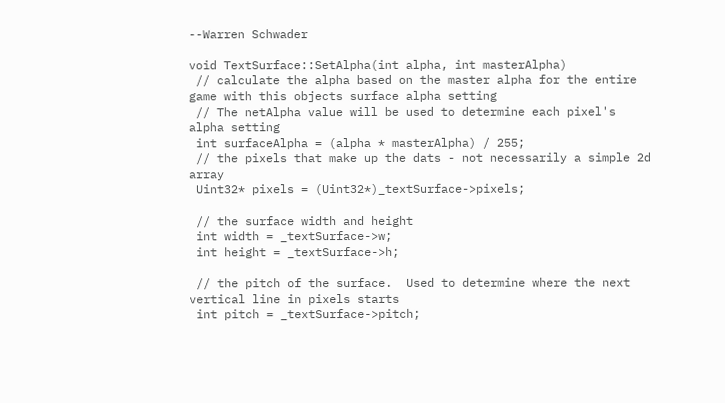--Warren Schwader

void TextSurface::SetAlpha(int alpha, int masterAlpha)
 // calculate the alpha based on the master alpha for the entire game with this objects surface alpha setting
 // The netAlpha value will be used to determine each pixel's alpha setting
 int surfaceAlpha = (alpha * masterAlpha) / 255;
 // the pixels that make up the dats - not necessarily a simple 2d array
 Uint32* pixels = (Uint32*)_textSurface->pixels;

 // the surface width and height
 int width = _textSurface->w;
 int height = _textSurface->h;

 // the pitch of the surface.  Used to determine where the next vertical line in pixels starts
 int pitch = _textSurface->pitch;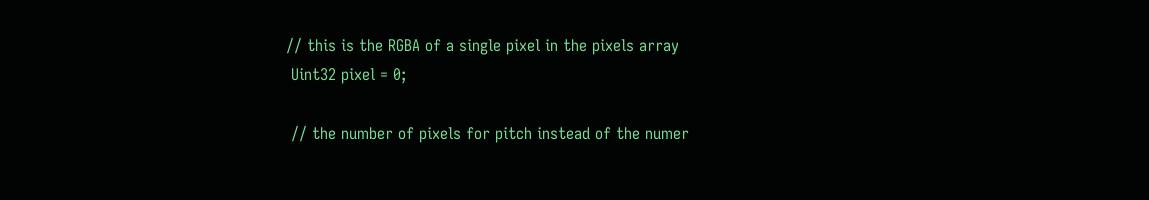// this is the RGBA of a single pixel in the pixels array
 Uint32 pixel = 0;

 // the number of pixels for pitch instead of the numer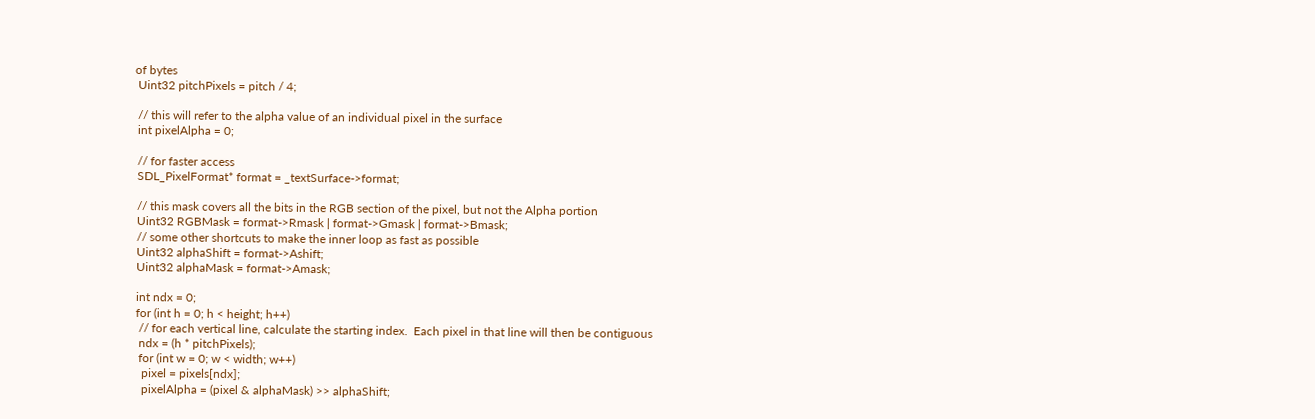of bytes
 Uint32 pitchPixels = pitch / 4;

 // this will refer to the alpha value of an individual pixel in the surface
 int pixelAlpha = 0;

 // for faster access
 SDL_PixelFormat* format = _textSurface->format;

 // this mask covers all the bits in the RGB section of the pixel, but not the Alpha portion
 Uint32 RGBMask = format->Rmask | format->Gmask | format->Bmask;
 // some other shortcuts to make the inner loop as fast as possible
 Uint32 alphaShift = format->Ashift;
 Uint32 alphaMask = format->Amask;

 int ndx = 0;
 for (int h = 0; h < height; h++)
  // for each vertical line, calculate the starting index.  Each pixel in that line will then be contiguous
  ndx = (h * pitchPixels);
  for (int w = 0; w < width; w++)
   pixel = pixels[ndx];
   pixelAlpha = (pixel & alphaMask) >> alphaShift;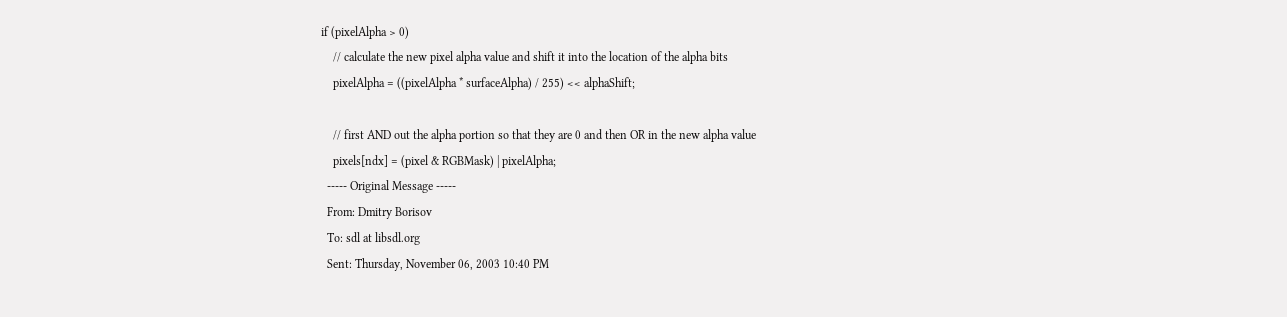if (pixelAlpha > 0)
    // calculate the new pixel alpha value and shift it into the location of the alpha bits
    pixelAlpha = ((pixelAlpha * surfaceAlpha) / 255) << alphaShift;

    // first AND out the alpha portion so that they are 0 and then OR in the new alpha value
    pixels[ndx] = (pixel & RGBMask) | pixelAlpha;
  ----- Original Message -----
  From: Dmitry Borisov
  To: sdl at libsdl.org
  Sent: Thursday, November 06, 2003 10:40 PM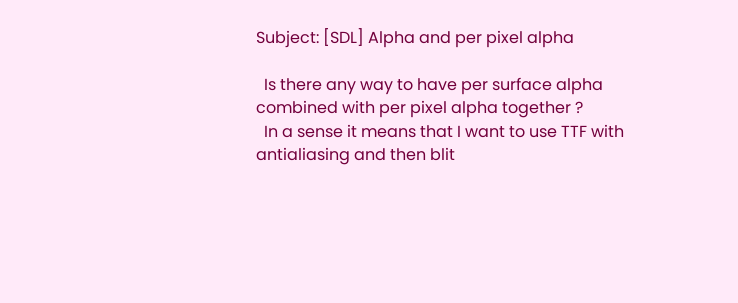Subject: [SDL] Alpha and per pixel alpha

  Is there any way to have per surface alpha combined with per pixel alpha together ?
  In a sense it means that I want to use TTF with antialiasing and then blit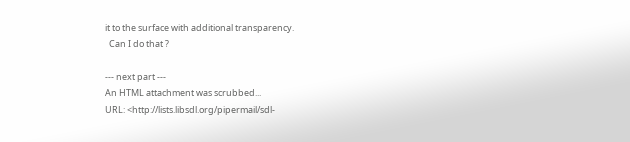it to the surface with additional transparency.
  Can I do that ?

--- next part ---
An HTML attachment was scrubbed...
URL: <http://lists.libsdl.org/pipermail/sdl-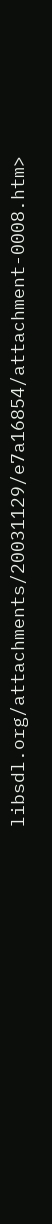libsdl.org/attachments/20031129/e7a16854/attachment-0008.htm>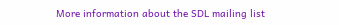More information about the SDL mailing list